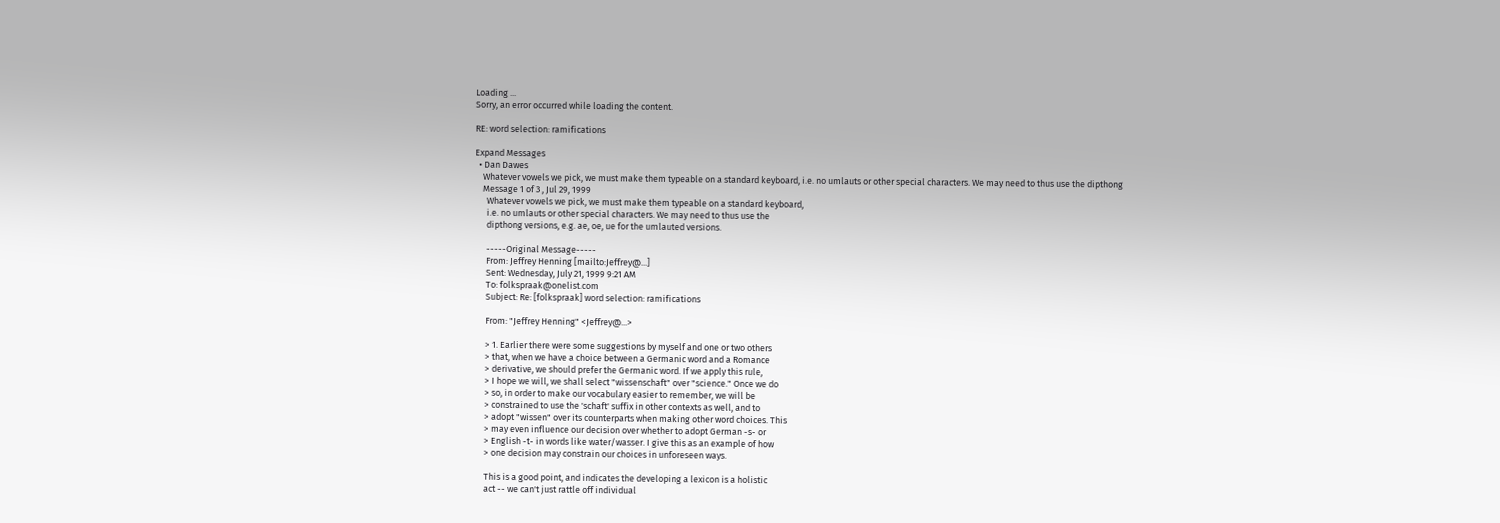Loading ...
Sorry, an error occurred while loading the content.

RE: word selection: ramifications

Expand Messages
  • Dan Dawes
    Whatever vowels we pick, we must make them typeable on a standard keyboard, i.e. no umlauts or other special characters. We may need to thus use the dipthong
    Message 1 of 3 , Jul 29, 1999
      Whatever vowels we pick, we must make them typeable on a standard keyboard,
      i.e. no umlauts or other special characters. We may need to thus use the
      dipthong versions, e.g. ae, oe, ue for the umlauted versions.

      -----Original Message-----
      From: Jeffrey Henning [mailto:Jeffrey@...]
      Sent: Wednesday, July 21, 1999 9:21 AM
      To: folkspraak@onelist.com
      Subject: Re: [folkspraak] word selection: ramifications

      From: "Jeffrey Henning" <Jeffrey@...>

      > 1. Earlier there were some suggestions by myself and one or two others
      > that, when we have a choice between a Germanic word and a Romance
      > derivative, we should prefer the Germanic word. If we apply this rule,
      > I hope we will, we shall select "wissenschaft" over "science." Once we do
      > so, in order to make our vocabulary easier to remember, we will be
      > constrained to use the 'schaft' suffix in other contexts as well, and to
      > adopt "wissen" over its counterparts when making other word choices. This
      > may even influence our decision over whether to adopt German -s- or
      > English -t- in words like water/wasser. I give this as an example of how
      > one decision may constrain our choices in unforeseen ways.

      This is a good point, and indicates the developing a lexicon is a holistic
      act -- we can't just rattle off individual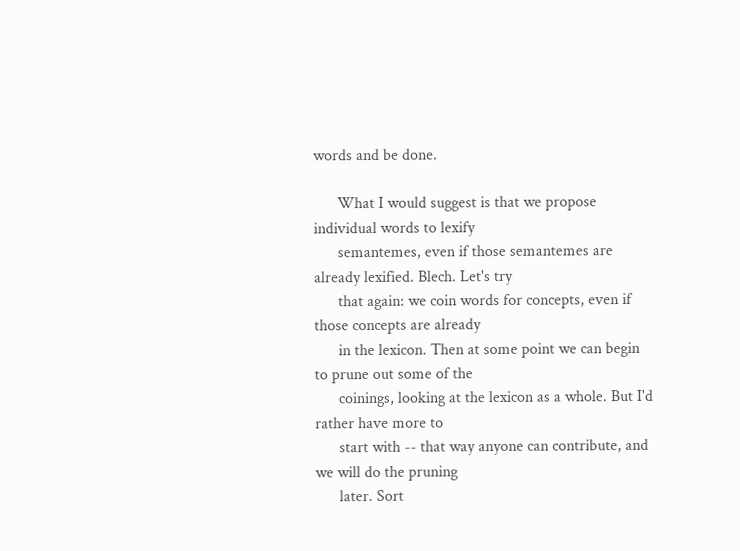words and be done.

      What I would suggest is that we propose individual words to lexify
      semantemes, even if those semantemes are already lexified. Blech. Let's try
      that again: we coin words for concepts, even if those concepts are already
      in the lexicon. Then at some point we can begin to prune out some of the
      coinings, looking at the lexicon as a whole. But I'd rather have more to
      start with -- that way anyone can contribute, and we will do the pruning
      later. Sort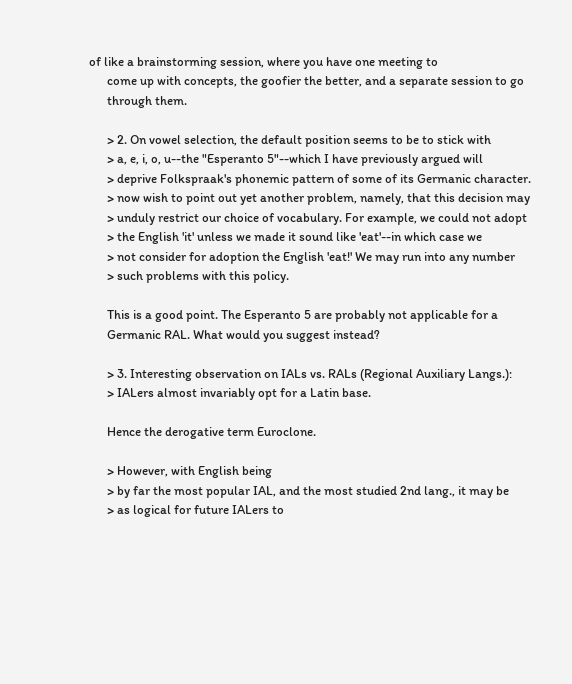of like a brainstorming session, where you have one meeting to
      come up with concepts, the goofier the better, and a separate session to go
      through them.

      > 2. On vowel selection, the default position seems to be to stick with
      > a, e, i, o, u--the "Esperanto 5"--which I have previously argued will
      > deprive Folkspraak's phonemic pattern of some of its Germanic character.
      > now wish to point out yet another problem, namely, that this decision may
      > unduly restrict our choice of vocabulary. For example, we could not adopt
      > the English 'it' unless we made it sound like 'eat'--in which case we
      > not consider for adoption the English 'eat!' We may run into any number
      > such problems with this policy.

      This is a good point. The Esperanto 5 are probably not applicable for a
      Germanic RAL. What would you suggest instead?

      > 3. Interesting observation on IALs vs. RALs (Regional Auxiliary Langs.):
      > IALers almost invariably opt for a Latin base.

      Hence the derogative term Euroclone.

      > However, with English being
      > by far the most popular IAL, and the most studied 2nd lang., it may be
      > as logical for future IALers to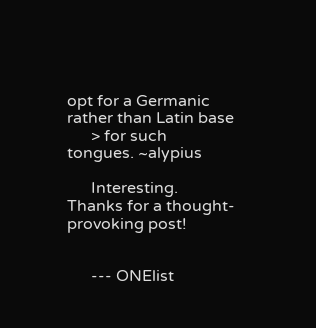opt for a Germanic rather than Latin base
      > for such tongues. ~alypius

      Interesting. Thanks for a thought-provoking post!


      --- ONElist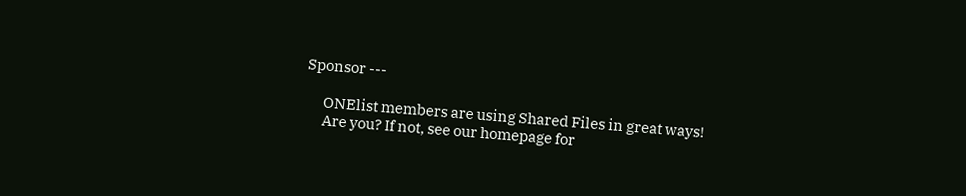Sponsor ---

      ONElist members are using Shared Files in great ways!
      Are you? If not, see our homepage for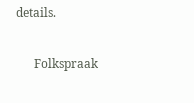details.

      Folkspraak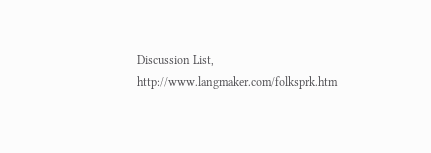Discussion List, http://www.langmaker.com/folksprk.htm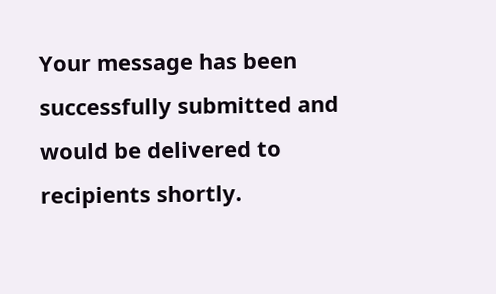Your message has been successfully submitted and would be delivered to recipients shortly.